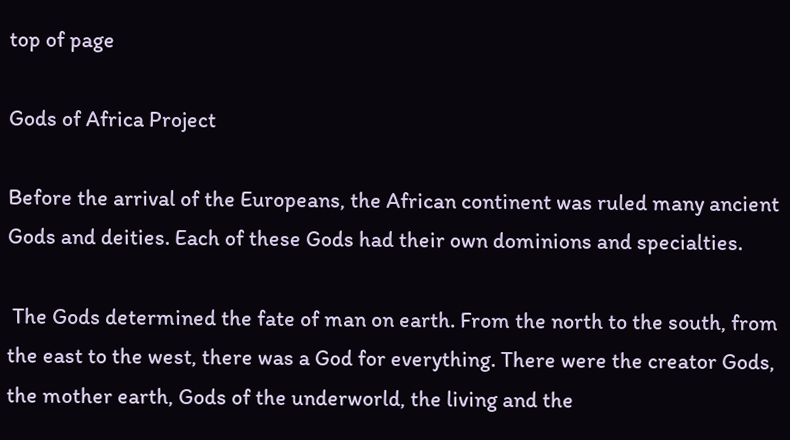top of page

Gods of Africa Project

Before the arrival of the Europeans, the African continent was ruled many ancient Gods and deities. Each of these Gods had their own dominions and specialties.

 The Gods determined the fate of man on earth. From the north to the south, from the east to the west, there was a God for everything. There were the creator Gods, the mother earth, Gods of the underworld, the living and the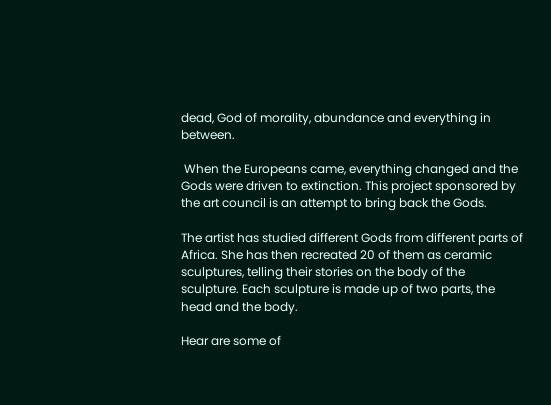dead, God of morality, abundance and everything in between.

 When the Europeans came, everything changed and the Gods were driven to extinction. This project sponsored by the art council is an attempt to bring back the Gods.

The artist has studied different Gods from different parts of Africa. She has then recreated 20 of them as ceramic sculptures, telling their stories on the body of the sculpture. Each sculpture is made up of two parts, the head and the body.

Hear are some of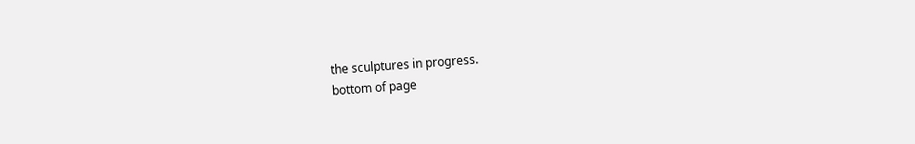the sculptures in progress.
bottom of page